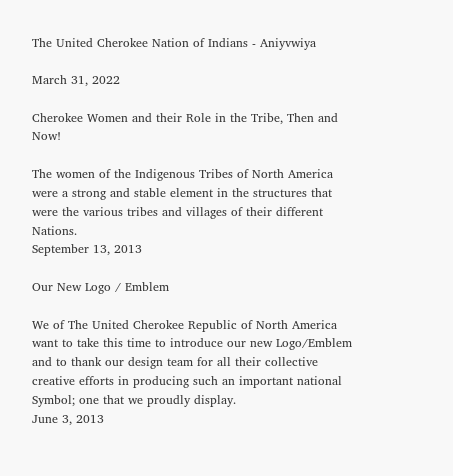The United Cherokee Nation of Indians - Aniyvwiya

March 31, 2022

Cherokee Women and their Role in the Tribe, Then and Now!

The women of the Indigenous Tribes of North America were a strong and stable element in the structures that were the various tribes and villages of their different Nations.
September 13, 2013

Our New Logo / Emblem

We of The United Cherokee Republic of North America want to take this time to introduce our new Logo/Emblem and to thank our design team for all their collective creative efforts in producing such an important national Symbol; one that we proudly display.
June 3, 2013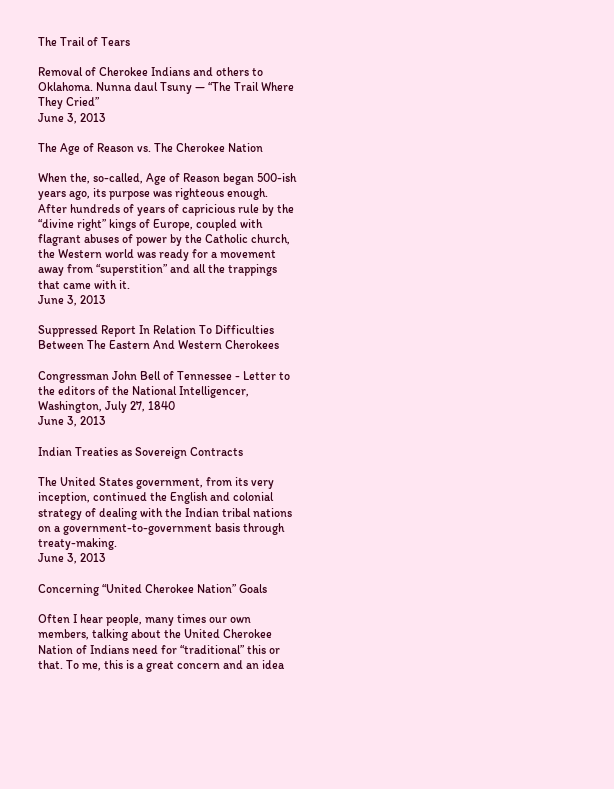The Trail of Tears

Removal of Cherokee Indians and others to Oklahoma. Nunna daul Tsuny — “The Trail Where They Cried”
June 3, 2013

The Age of Reason vs. The Cherokee Nation

When the, so-called, Age of Reason began 500-ish years ago, its purpose was righteous enough. After hundreds of years of capricious rule by the “divine right” kings of Europe, coupled with flagrant abuses of power by the Catholic church, the Western world was ready for a movement away from “superstition” and all the trappings that came with it.
June 3, 2013

Suppressed Report In Relation To Difficulties Between The Eastern And Western Cherokees

Congressman John Bell of Tennessee - Letter to the editors of the National Intelligencer, Washington, July 27, 1840
June 3, 2013

Indian Treaties as Sovereign Contracts

The United States government, from its very inception, continued the English and colonial strategy of dealing with the Indian tribal nations on a government-to-government basis through treaty-making.
June 3, 2013

Concerning “United Cherokee Nation” Goals

Often I hear people, many times our own members, talking about the United Cherokee Nation of Indians need for “traditional” this or that. To me, this is a great concern and an idea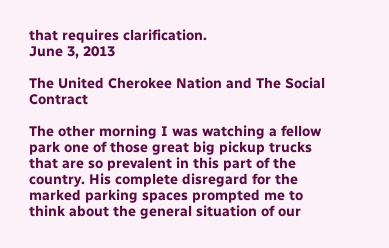that requires clarification.
June 3, 2013

The United Cherokee Nation and The Social Contract

The other morning I was watching a fellow park one of those great big pickup trucks that are so prevalent in this part of the country. His complete disregard for the marked parking spaces prompted me to think about the general situation of our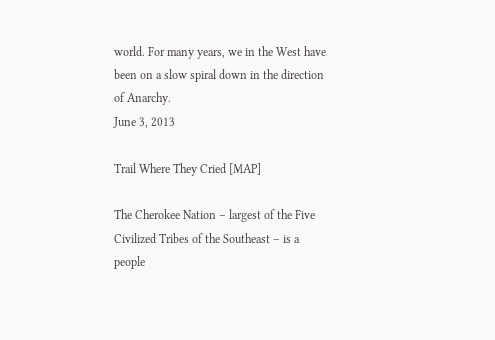world. For many years, we in the West have been on a slow spiral down in the direction of Anarchy.
June 3, 2013

Trail Where They Cried [MAP]

The Cherokee Nation – largest of the Five Civilized Tribes of the Southeast – is a people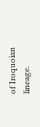of Iroquoian lineage.